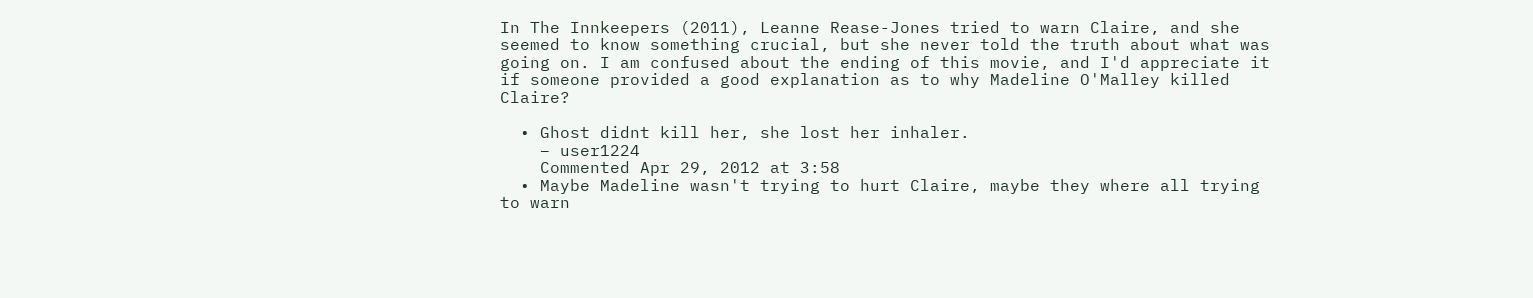In The Innkeepers (2011), Leanne Rease-Jones tried to warn Claire, and she seemed to know something crucial, but she never told the truth about what was going on. I am confused about the ending of this movie, and I'd appreciate it if someone provided a good explanation as to why Madeline O'Malley killed Claire?

  • Ghost didnt kill her, she lost her inhaler.
    – user1224
    Commented Apr 29, 2012 at 3:58
  • Maybe Madeline wasn't trying to hurt Claire, maybe they where all trying to warn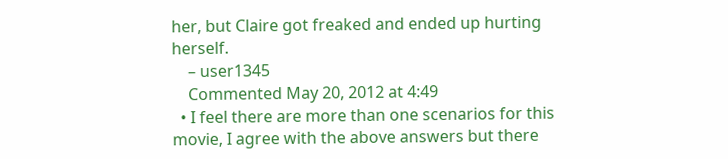her, but Claire got freaked and ended up hurting herself.
    – user1345
    Commented May 20, 2012 at 4:49
  • I feel there are more than one scenarios for this movie, I agree with the above answers but there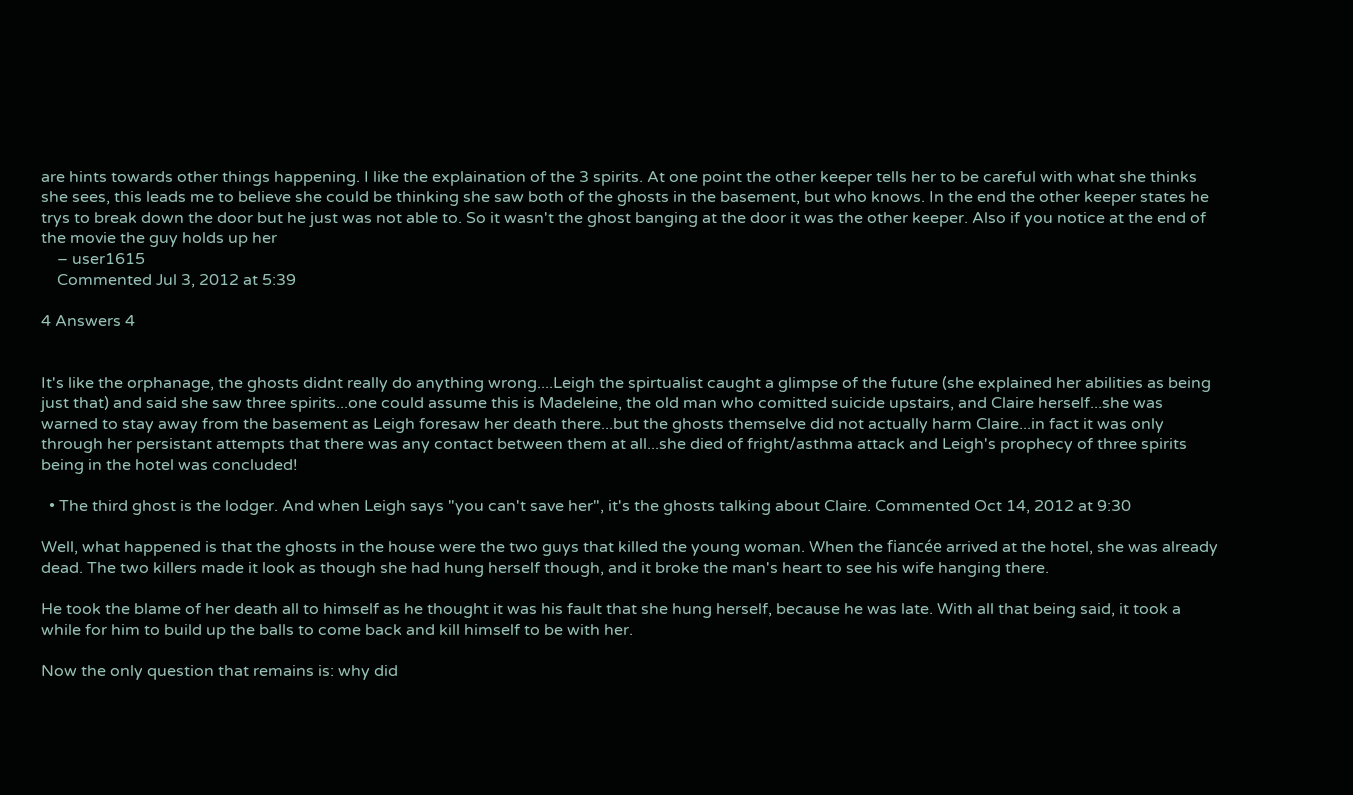are hints towards other things happening. I like the explaination of the 3 spirits. At one point the other keeper tells her to be careful with what she thinks she sees, this leads me to believe she could be thinking she saw both of the ghosts in the basement, but who knows. In the end the other keeper states he trys to break down the door but he just was not able to. So it wasn't the ghost banging at the door it was the other keeper. Also if you notice at the end of the movie the guy holds up her
    – user1615
    Commented Jul 3, 2012 at 5:39

4 Answers 4


It's like the orphanage, the ghosts didnt really do anything wrong....Leigh the spirtualist caught a glimpse of the future (she explained her abilities as being just that) and said she saw three spirits...one could assume this is Madeleine, the old man who comitted suicide upstairs, and Claire herself...she was warned to stay away from the basement as Leigh foresaw her death there...but the ghosts themselve did not actually harm Claire...in fact it was only through her persistant attempts that there was any contact between them at all...she died of fright/asthma attack and Leigh's prophecy of three spirits being in the hotel was concluded!

  • The third ghost is the lodger. And when Leigh says "you can't save her", it's the ghosts talking about Claire. Commented Oct 14, 2012 at 9:30

Well, what happened is that the ghosts in the house were the two guys that killed the young woman. When the fiancée arrived at the hotel, she was already dead. The two killers made it look as though she had hung herself though, and it broke the man's heart to see his wife hanging there.

He took the blame of her death all to himself as he thought it was his fault that she hung herself, because he was late. With all that being said, it took a while for him to build up the balls to come back and kill himself to be with her.

Now the only question that remains is: why did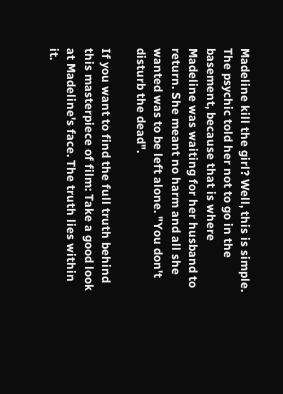Madeline kill the girl? Well, this is simple. The psychic told her not to go in the basement, because that is where Madeline was waiting for her husband to return. She meant no harm and all she wanted was to be left alone. "You don't disturb the dead".

If you want to find the full truth behind this masterpiece of film: Take a good look at Madeline's face. The truth lies within it.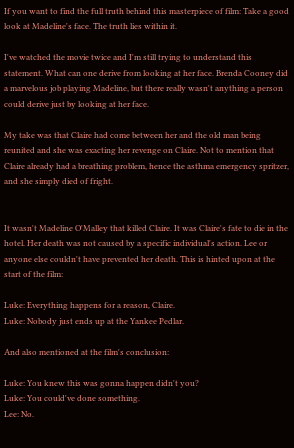If you want to find the full truth behind this masterpiece of film: Take a good look at Madeline's face. The truth lies within it.

I've watched the movie twice and I'm still trying to understand this statement. What can one derive from looking at her face. Brenda Cooney did a marvelous job playing Madeline, but there really wasn't anything a person could derive just by looking at her face.

My take was that Claire had come between her and the old man being reunited and she was exacting her revenge on Claire. Not to mention that Claire already had a breathing problem, hence the asthma emergency spritzer, and she simply died of fright.


It wasn't Madeline O'Malley that killed Claire. It was Claire's fate to die in the hotel. Her death was not caused by a specific individual's action. Lee or anyone else couldn't have prevented her death. This is hinted upon at the start of the film:

Luke: Everything happens for a reason, Claire.
Luke: Nobody just ends up at the Yankee Pedlar.

And also mentioned at the film's conclusion:

Luke: You knew this was gonna happen didn't you?
Luke: You could've done something.
Lee: No.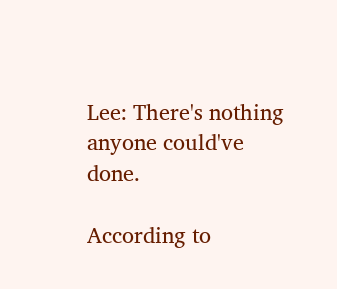Lee: There's nothing anyone could've done.

According to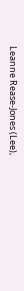Leanne Rease-Jones (Lee),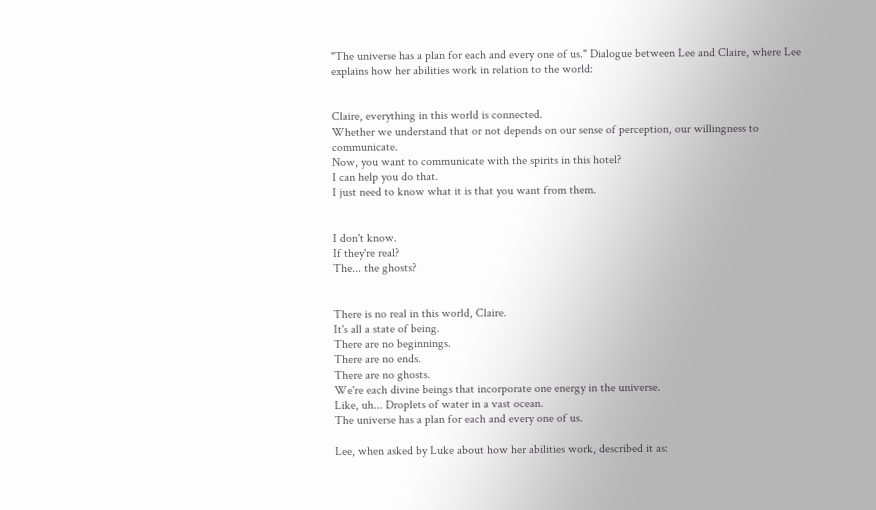"The universe has a plan for each and every one of us." Dialogue between Lee and Claire, where Lee explains how her abilities work in relation to the world:


Claire, everything in this world is connected.
Whether we understand that or not depends on our sense of perception, our willingness to communicate.
Now, you want to communicate with the spirits in this hotel?
I can help you do that.
I just need to know what it is that you want from them.


I don't know.
If they're real?
The... the ghosts?


There is no real in this world, Claire.
It's all a state of being.
There are no beginnings.
There are no ends.
There are no ghosts.
We're each divine beings that incorporate one energy in the universe.
Like, uh... Droplets of water in a vast ocean.
The universe has a plan for each and every one of us.

Lee, when asked by Luke about how her abilities work, described it as: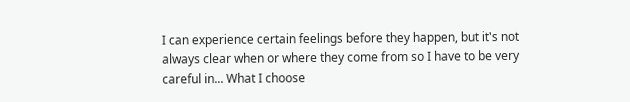I can experience certain feelings before they happen, but it's not always clear when or where they come from so I have to be very careful in... What I choose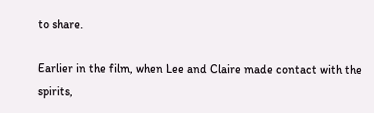to share.

Earlier in the film, when Lee and Claire made contact with the spirits,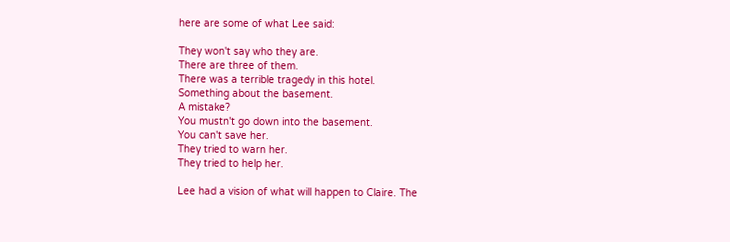here are some of what Lee said:

They won't say who they are.
There are three of them.
There was a terrible tragedy in this hotel.
Something about the basement.
A mistake?
You mustn't go down into the basement.
You can't save her.
They tried to warn her.
They tried to help her.

Lee had a vision of what will happen to Claire. The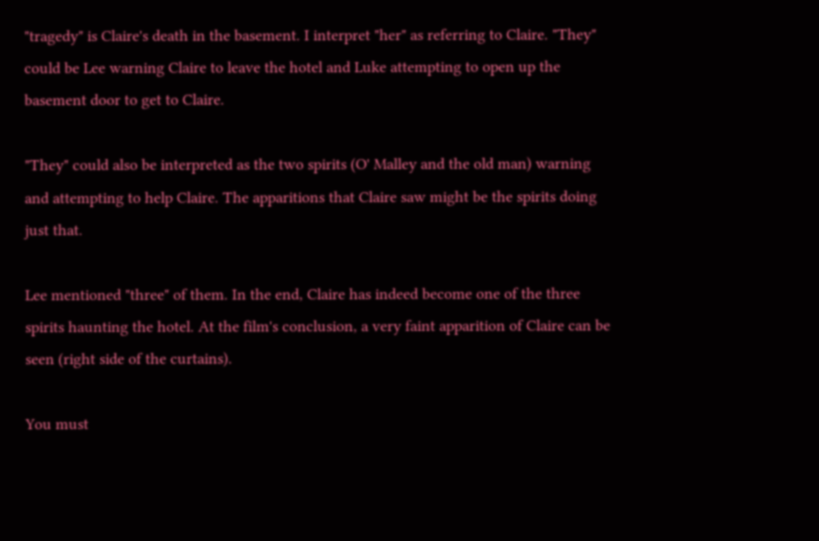"tragedy" is Claire's death in the basement. I interpret "her" as referring to Claire. "They" could be Lee warning Claire to leave the hotel and Luke attempting to open up the basement door to get to Claire.

"They" could also be interpreted as the two spirits (O' Malley and the old man) warning and attempting to help Claire. The apparitions that Claire saw might be the spirits doing just that.

Lee mentioned "three" of them. In the end, Claire has indeed become one of the three spirits haunting the hotel. At the film's conclusion, a very faint apparition of Claire can be seen (right side of the curtains).

You must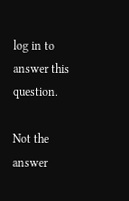log in to answer this question.

Not the answer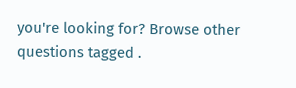you're looking for? Browse other questions tagged .